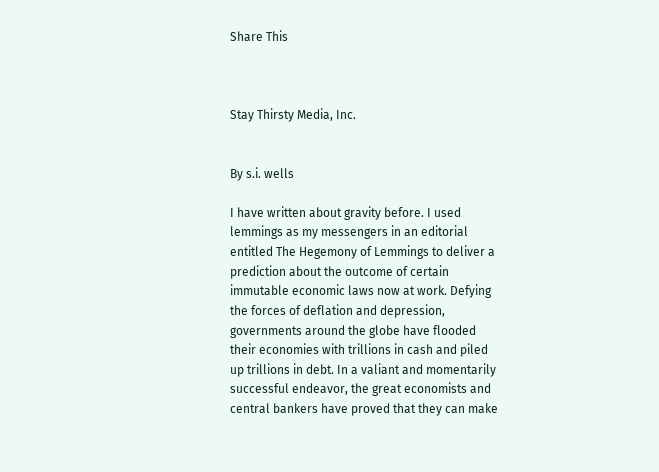Share This



Stay Thirsty Media, Inc.


By s.i. wells

I have written about gravity before. I used lemmings as my messengers in an editorial entitled The Hegemony of Lemmings to deliver a prediction about the outcome of certain immutable economic laws now at work. Defying the forces of deflation and depression, governments around the globe have flooded their economies with trillions in cash and piled up trillions in debt. In a valiant and momentarily successful endeavor, the great economists and central bankers have proved that they can make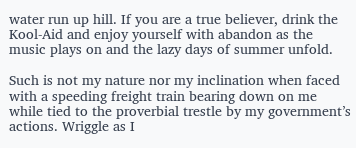water run up hill. If you are a true believer, drink the Kool-Aid and enjoy yourself with abandon as the music plays on and the lazy days of summer unfold.

Such is not my nature nor my inclination when faced with a speeding freight train bearing down on me while tied to the proverbial trestle by my government’s actions. Wriggle as I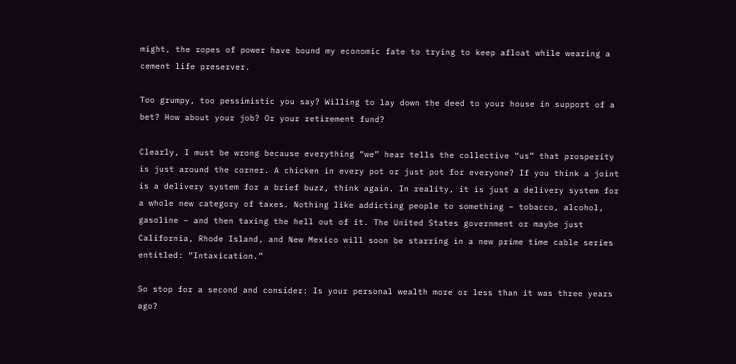might, the ropes of power have bound my economic fate to trying to keep afloat while wearing a cement life preserver.

Too grumpy, too pessimistic you say? Willing to lay down the deed to your house in support of a bet? How about your job? Or your retirement fund?

Clearly, I must be wrong because everything “we” hear tells the collective “us” that prosperity is just around the corner. A chicken in every pot or just pot for everyone? If you think a joint is a delivery system for a brief buzz, think again. In reality, it is just a delivery system for a whole new category of taxes. Nothing like addicting people to something – tobacco, alcohol, gasoline – and then taxing the hell out of it. The United States government or maybe just California, Rhode Island, and New Mexico will soon be starring in a new prime time cable series entitled: “Intaxication.”

So stop for a second and consider: Is your personal wealth more or less than it was three years ago?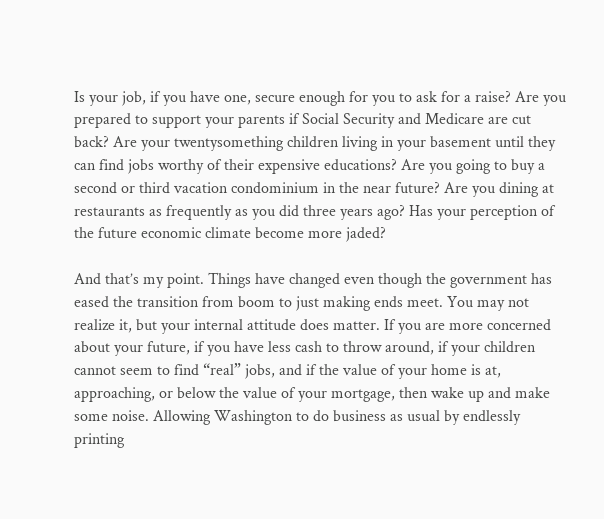Is your job, if you have one, secure enough for you to ask for a raise? Are you prepared to support your parents if Social Security and Medicare are cut back? Are your twentysomething children living in your basement until they can find jobs worthy of their expensive educations? Are you going to buy a second or third vacation condominium in the near future? Are you dining at restaurants as frequently as you did three years ago? Has your perception of the future economic climate become more jaded?

And that’s my point. Things have changed even though the government has eased the transition from boom to just making ends meet. You may not realize it, but your internal attitude does matter. If you are more concerned about your future, if you have less cash to throw around, if your children cannot seem to find “real” jobs, and if the value of your home is at, approaching, or below the value of your mortgage, then wake up and make some noise. Allowing Washington to do business as usual by endlessly printing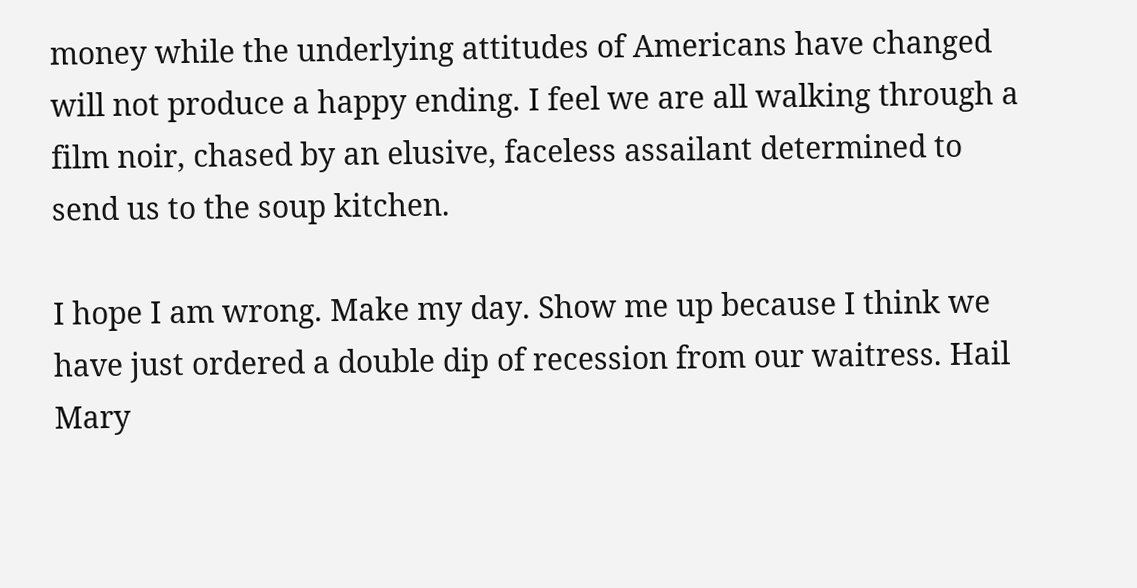money while the underlying attitudes of Americans have changed will not produce a happy ending. I feel we are all walking through a film noir, chased by an elusive, faceless assailant determined to send us to the soup kitchen.

I hope I am wrong. Make my day. Show me up because I think we have just ordered a double dip of recession from our waitress. Hail Mary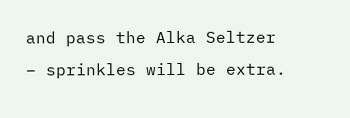and pass the Alka Seltzer – sprinkles will be extra.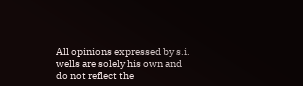All opinions expressed by s.i. wells are solely his own and do not reflect the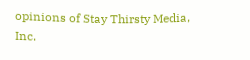opinions of Stay Thirsty Media, Inc.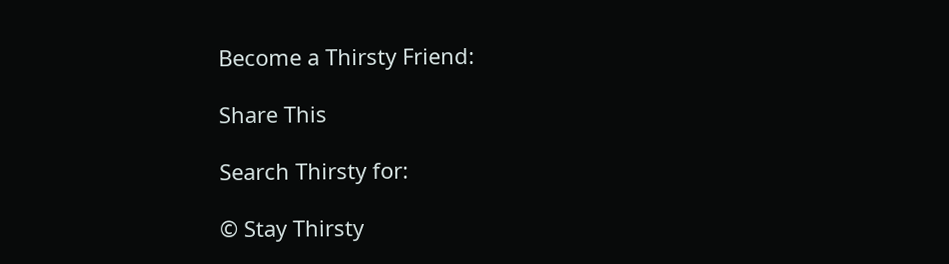Become a Thirsty Friend:

Share This

Search Thirsty for:

© Stay Thirsty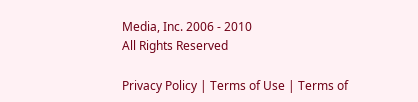Media, Inc. 2006 - 2010
All Rights Reserved

Privacy Policy | Terms of Use | Terms of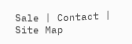Sale | Contact | Site Map